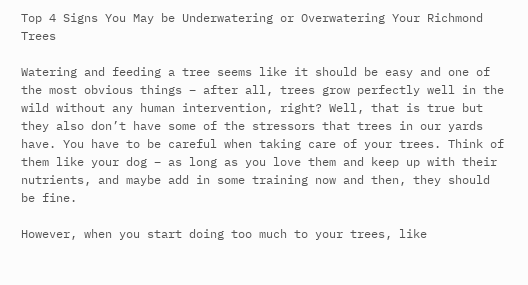Top 4 Signs You May be Underwatering or Overwatering Your Richmond Trees

Watering and feeding a tree seems like it should be easy and one of the most obvious things – after all, trees grow perfectly well in the wild without any human intervention, right? Well, that is true but they also don’t have some of the stressors that trees in our yards have. You have to be careful when taking care of your trees. Think of them like your dog – as long as you love them and keep up with their nutrients, and maybe add in some training now and then, they should be fine.

However, when you start doing too much to your trees, like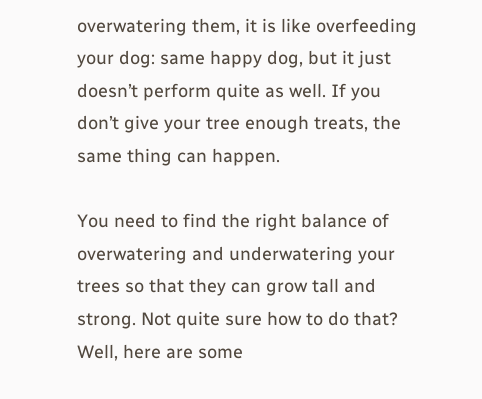overwatering them, it is like overfeeding your dog: same happy dog, but it just doesn’t perform quite as well. If you don’t give your tree enough treats, the same thing can happen.

You need to find the right balance of overwatering and underwatering your trees so that they can grow tall and strong. Not quite sure how to do that? Well, here are some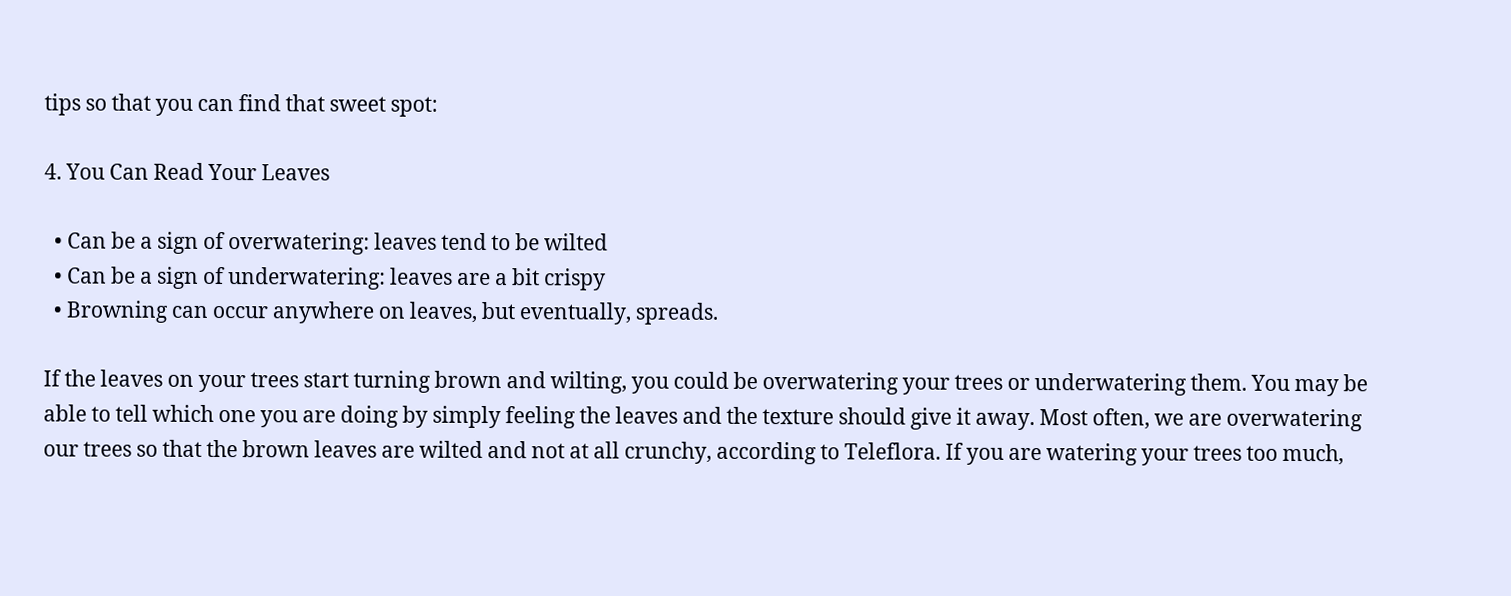tips so that you can find that sweet spot:

4. You Can Read Your Leaves

  • Can be a sign of overwatering: leaves tend to be wilted
  • Can be a sign of underwatering: leaves are a bit crispy
  • Browning can occur anywhere on leaves, but eventually, spreads.

If the leaves on your trees start turning brown and wilting, you could be overwatering your trees or underwatering them. You may be able to tell which one you are doing by simply feeling the leaves and the texture should give it away. Most often, we are overwatering our trees so that the brown leaves are wilted and not at all crunchy, according to Teleflora. If you are watering your trees too much,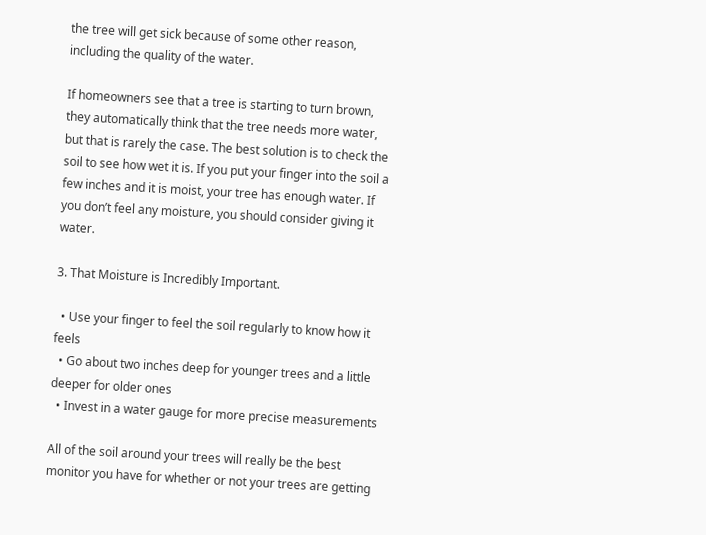the tree will get sick because of some other reason, including the quality of the water.

If homeowners see that a tree is starting to turn brown, they automatically think that the tree needs more water, but that is rarely the case. The best solution is to check the soil to see how wet it is. If you put your finger into the soil a few inches and it is moist, your tree has enough water. If you don’t feel any moisture, you should consider giving it water.

3. That Moisture is Incredibly Important.

  • Use your finger to feel the soil regularly to know how it feels
  • Go about two inches deep for younger trees and a little deeper for older ones
  • Invest in a water gauge for more precise measurements

All of the soil around your trees will really be the best monitor you have for whether or not your trees are getting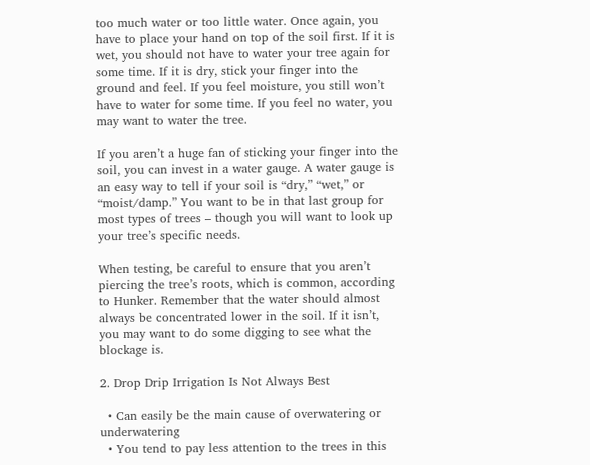too much water or too little water. Once again, you have to place your hand on top of the soil first. If it is wet, you should not have to water your tree again for some time. If it is dry, stick your finger into the ground and feel. If you feel moisture, you still won’t have to water for some time. If you feel no water, you may want to water the tree.

If you aren’t a huge fan of sticking your finger into the soil, you can invest in a water gauge. A water gauge is an easy way to tell if your soil is “dry,” “wet,” or “moist/damp.” You want to be in that last group for most types of trees – though you will want to look up your tree’s specific needs.

When testing, be careful to ensure that you aren’t piercing the tree’s roots, which is common, according to Hunker. Remember that the water should almost always be concentrated lower in the soil. If it isn’t, you may want to do some digging to see what the blockage is.

2. Drop Drip Irrigation Is Not Always Best

  • Can easily be the main cause of overwatering or underwatering
  • You tend to pay less attention to the trees in this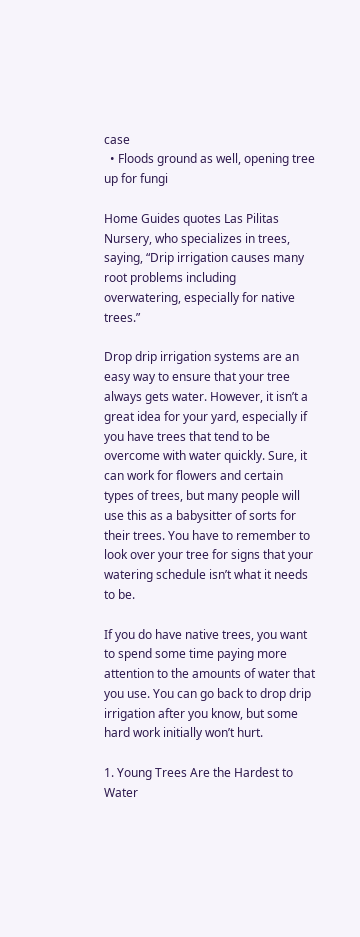case
  • Floods ground as well, opening tree up for fungi

Home Guides quotes Las Pilitas Nursery, who specializes in trees, saying, “Drip irrigation causes many root problems including overwatering, especially for native trees.”

Drop drip irrigation systems are an easy way to ensure that your tree always gets water. However, it isn’t a great idea for your yard, especially if you have trees that tend to be overcome with water quickly. Sure, it can work for flowers and certain types of trees, but many people will use this as a babysitter of sorts for their trees. You have to remember to look over your tree for signs that your watering schedule isn’t what it needs to be.

If you do have native trees, you want to spend some time paying more attention to the amounts of water that you use. You can go back to drop drip irrigation after you know, but some hard work initially won’t hurt.

1. Young Trees Are the Hardest to Water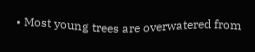• Most young trees are overwatered from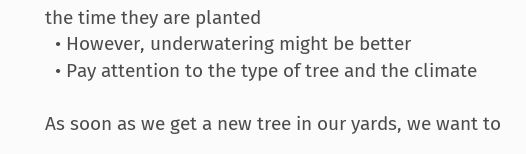the time they are planted
  • However, underwatering might be better
  • Pay attention to the type of tree and the climate

As soon as we get a new tree in our yards, we want to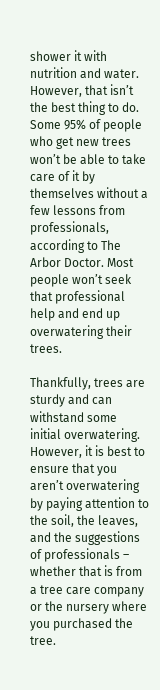shower it with nutrition and water. However, that isn’t the best thing to do. Some 95% of people who get new trees won’t be able to take care of it by themselves without a few lessons from professionals, according to The Arbor Doctor. Most people won’t seek that professional help and end up overwatering their trees.

Thankfully, trees are sturdy and can withstand some initial overwatering. However, it is best to ensure that you aren’t overwatering by paying attention to the soil, the leaves, and the suggestions of professionals – whether that is from a tree care company or the nursery where you purchased the tree.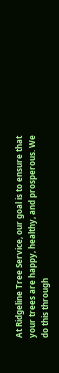At Ridgeline Tree Service, our goal is to ensure that your trees are happy, healthy, and prosperous. We do this through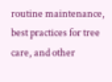routine maintenance, best practices for tree care, and other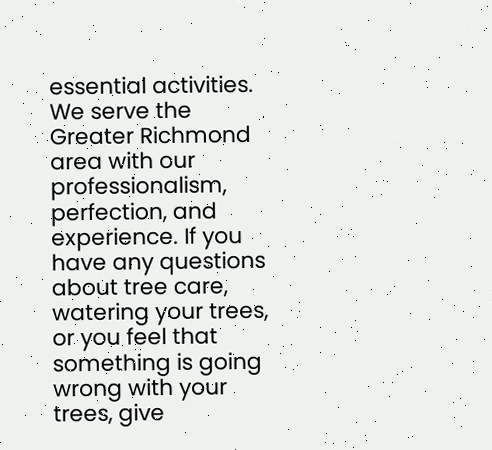essential activities. We serve the Greater Richmond area with our professionalism, perfection, and experience. If you have any questions about tree care, watering your trees, or you feel that something is going wrong with your trees, give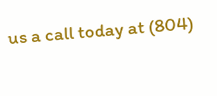us a call today at (804)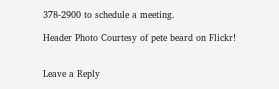378-2900 to schedule a meeting.

Header Photo Courtesy of pete beard on Flickr!


Leave a Reply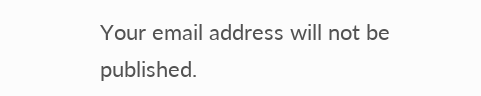Your email address will not be published.